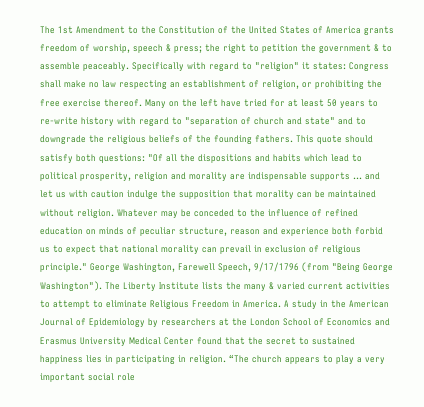The 1st Amendment to the Constitution of the United States of America grants freedom of worship, speech & press; the right to petition the government & to assemble peaceably. Specifically with regard to "religion" it states: Congress shall make no law respecting an establishment of religion, or prohibiting the free exercise thereof. Many on the left have tried for at least 50 years to re-write history with regard to "separation of church and state" and to downgrade the religious beliefs of the founding fathers. This quote should satisfy both questions: "Of all the dispositions and habits which lead to political prosperity, religion and morality are indispensable supports ... and let us with caution indulge the supposition that morality can be maintained without religion. Whatever may be conceded to the influence of refined education on minds of peculiar structure, reason and experience both forbid us to expect that national morality can prevail in exclusion of religious principle." George Washington, Farewell Speech, 9/17/1796 (from "Being George Washington"). The Liberty Institute lists the many & varied current activities to attempt to eliminate Religious Freedom in America. A study in the American Journal of Epidemiology by researchers at the London School of Economics and Erasmus University Medical Center found that the secret to sustained happiness lies in participating in religion. “The church appears to play a very important social role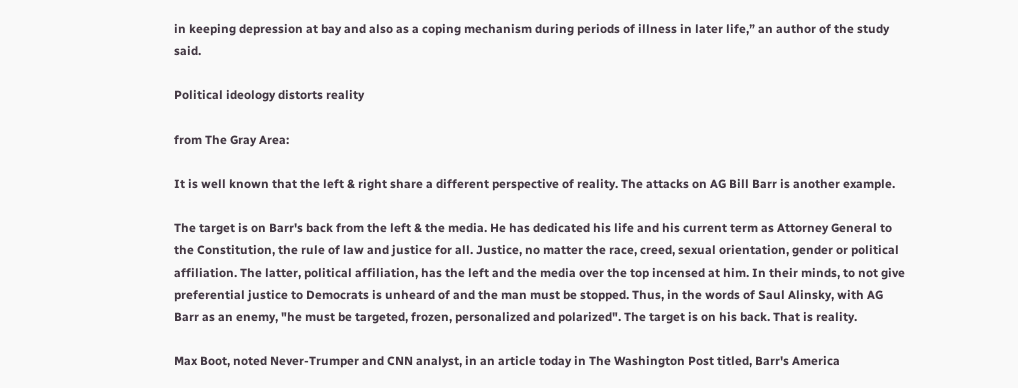in keeping depression at bay and also as a coping mechanism during periods of illness in later life,” an author of the study said.

Political ideology distorts reality

from The Gray Area:

It is well known that the left & right share a different perspective of reality. The attacks on AG Bill Barr is another example.

The target is on Barr's back from the left & the media. He has dedicated his life and his current term as Attorney General to the Constitution, the rule of law and justice for all. Justice, no matter the race, creed, sexual orientation, gender or political affiliation. The latter, political affiliation, has the left and the media over the top incensed at him. In their minds, to not give preferential justice to Democrats is unheard of and the man must be stopped. Thus, in the words of Saul Alinsky, with AG Barr as an enemy, "he must be targeted, frozen, personalized and polarized". The target is on his back. That is reality.

Max Boot, noted Never-Trumper and CNN analyst, in an article today in The Washington Post titled, Barr's America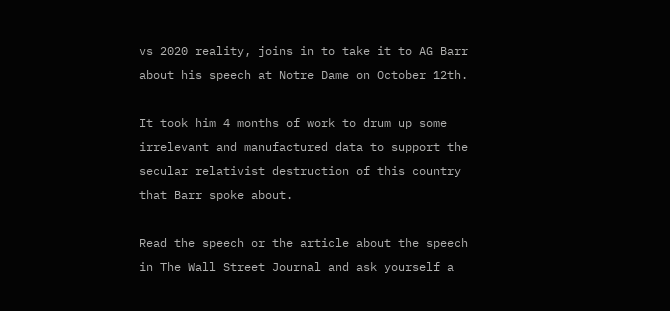vs 2020 reality, joins in to take it to AG Barr about his speech at Notre Dame on October 12th.

It took him 4 months of work to drum up some irrelevant and manufactured data to support the secular relativist destruction of this country that Barr spoke about.

Read the speech or the article about the speech in The Wall Street Journal and ask yourself a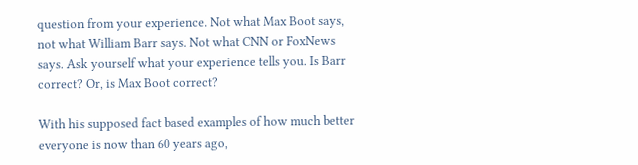question from your experience. Not what Max Boot says, not what William Barr says. Not what CNN or FoxNews says. Ask yourself what your experience tells you. Is Barr correct? Or, is Max Boot correct?

With his supposed fact based examples of how much better everyone is now than 60 years ago,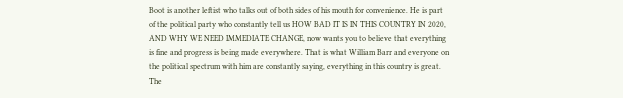Boot is another leftist who talks out of both sides of his mouth for convenience. He is part of the political party who constantly tell us HOW BAD IT IS IN THIS COUNTRY IN 2020, AND WHY WE NEED IMMEDIATE CHANGE, now wants you to believe that everything is fine and progress is being made everywhere. That is what William Barr and everyone on the political spectrum with him are constantly saying, everything in this country is great. The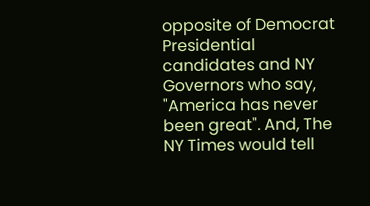opposite of Democrat Presidential candidates and NY Governors who say, "America has never been great". And, The NY Times would tell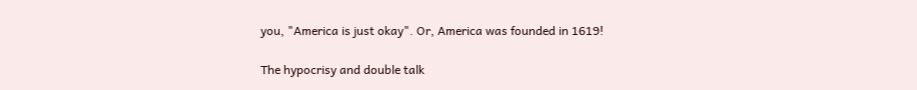you, "America is just okay". Or, America was founded in 1619!

The hypocrisy and double talk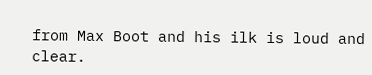from Max Boot and his ilk is loud and clear.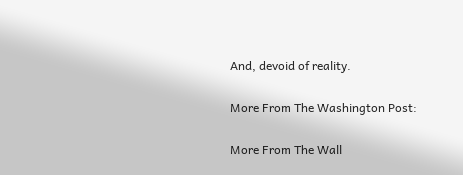And, devoid of reality.

More From The Washington Post:

More From The Wall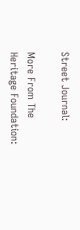Street Journal:

More From The Heritage Foundation: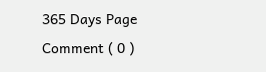365 Days Page
Comment ( 0 )